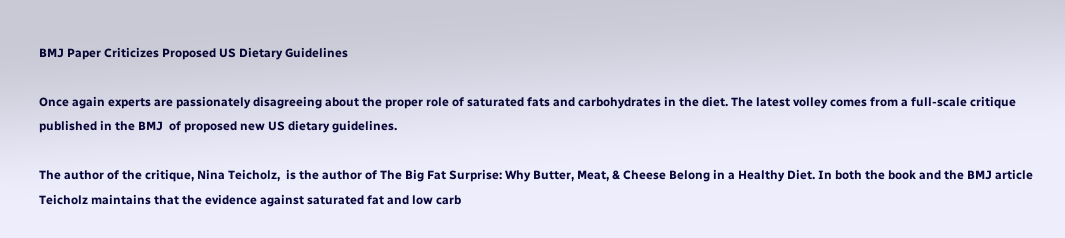BMJ Paper Criticizes Proposed US Dietary Guidelines

Once again experts are passionately disagreeing about the proper role of saturated fats and carbohydrates in the diet. The latest volley comes from a full-scale critique  published in the BMJ  of proposed new US dietary guidelines.

The author of the critique, Nina Teicholz,  is the author of The Big Fat Surprise: Why Butter, Meat, & Cheese Belong in a Healthy Diet. In both the book and the BMJ article Teicholz maintains that the evidence against saturated fat and low carb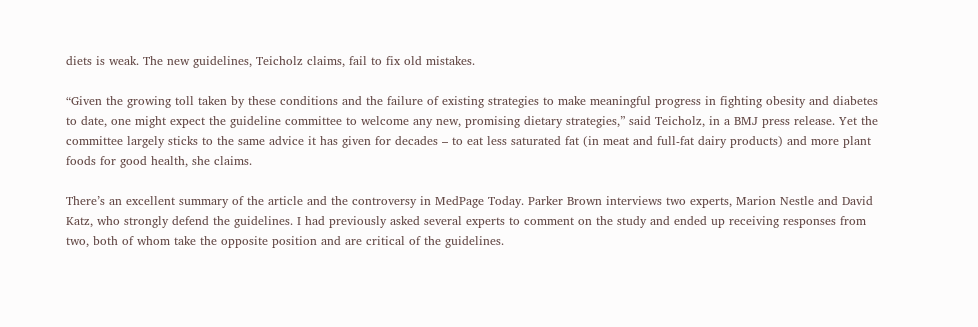diets is weak. The new guidelines, Teicholz claims, fail to fix old mistakes.

“Given the growing toll taken by these conditions and the failure of existing strategies to make meaningful progress in fighting obesity and diabetes to date, one might expect the guideline committee to welcome any new, promising dietary strategies,” said Teicholz, in a BMJ press release. Yet the committee largely sticks to the same advice it has given for decades – to eat less saturated fat (in meat and full-fat dairy products) and more plant foods for good health, she claims.

There’s an excellent summary of the article and the controversy in MedPage Today. Parker Brown interviews two experts, Marion Nestle and David Katz, who strongly defend the guidelines. I had previously asked several experts to comment on the study and ended up receiving responses from two, both of whom take the opposite position and are critical of the guidelines.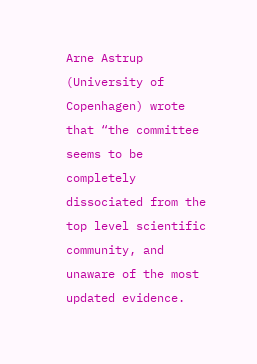Arne Astrup (University of Copenhagen) wrote that “the committee seems to be completely dissociated from the top level scientific community, and unaware of the most updated evidence.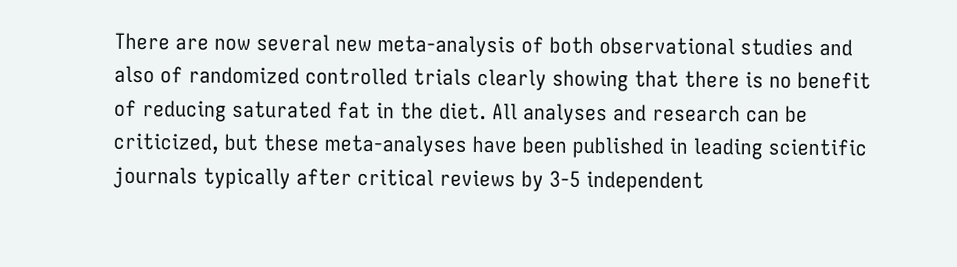There are now several new meta-analysis of both observational studies and also of randomized controlled trials clearly showing that there is no benefit of reducing saturated fat in the diet. All analyses and research can be criticized, but these meta-analyses have been published in leading scientific journals typically after critical reviews by 3-5 independent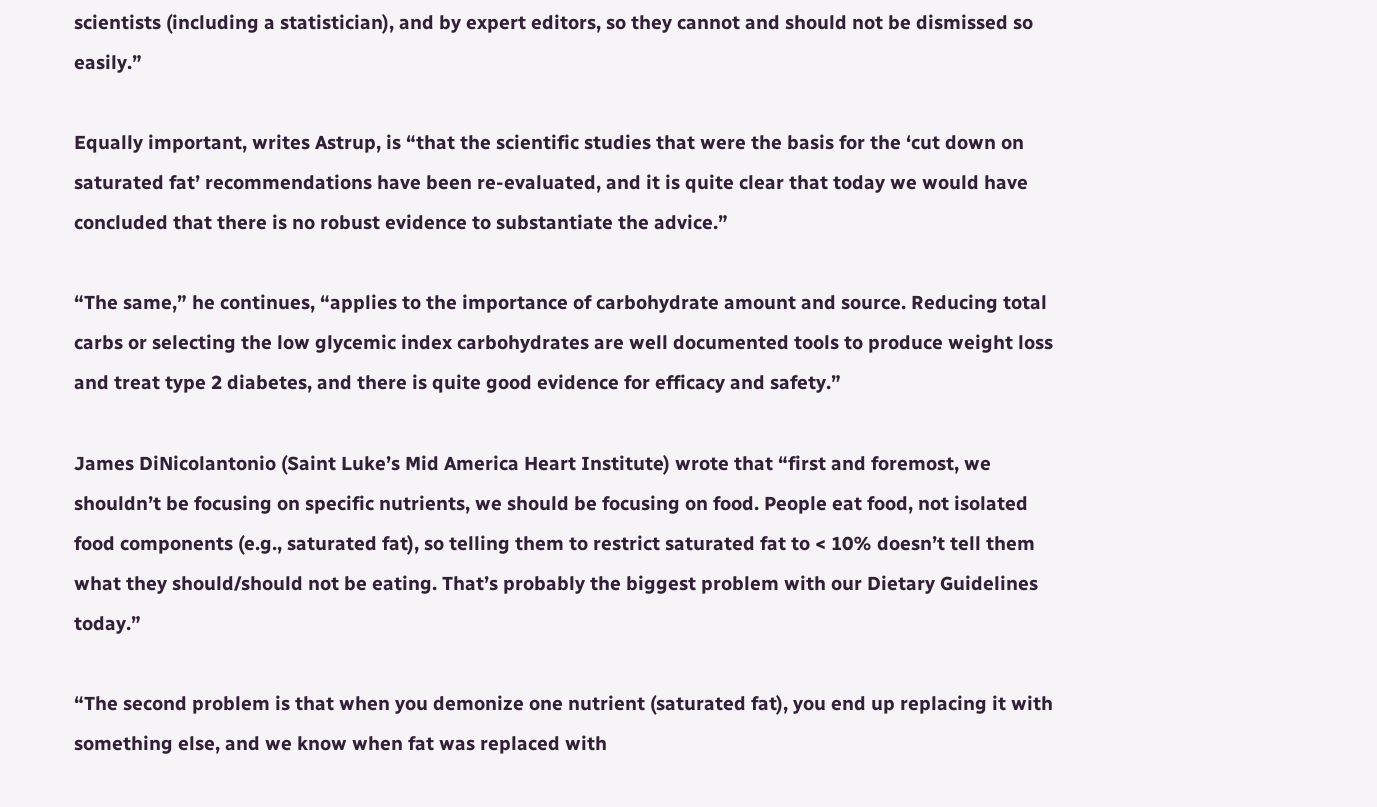scientists (including a statistician), and by expert editors, so they cannot and should not be dismissed so easily.”

Equally important, writes Astrup, is “that the scientific studies that were the basis for the ‘cut down on saturated fat’ recommendations have been re-evaluated, and it is quite clear that today we would have concluded that there is no robust evidence to substantiate the advice.”

“The same,” he continues, “applies to the importance of carbohydrate amount and source. Reducing total carbs or selecting the low glycemic index carbohydrates are well documented tools to produce weight loss and treat type 2 diabetes, and there is quite good evidence for efficacy and safety.”

James DiNicolantonio (Saint Luke’s Mid America Heart Institute) wrote that “first and foremost, we shouldn’t be focusing on specific nutrients, we should be focusing on food. People eat food, not isolated food components (e.g., saturated fat), so telling them to restrict saturated fat to < 10% doesn’t tell them what they should/should not be eating. That’s probably the biggest problem with our Dietary Guidelines today.”

“The second problem is that when you demonize one nutrient (saturated fat), you end up replacing it with something else, and we know when fat was replaced with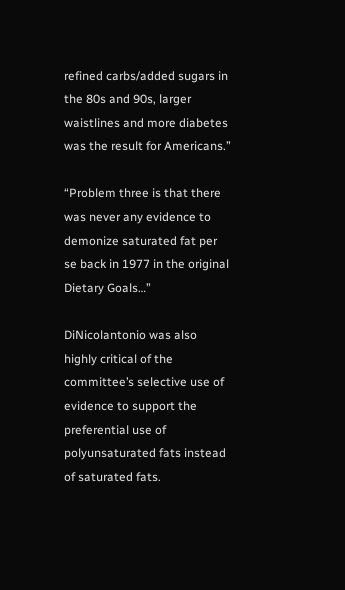refined carbs/added sugars in the 80s and 90s, larger waistlines and more diabetes was the result for Americans.”

“Problem three is that there was never any evidence to demonize saturated fat per se back in 1977 in the original Dietary Goals…”

DiNicolantonio was also highly critical of the committee’s selective use of evidence to support the preferential use of polyunsaturated fats instead of saturated fats.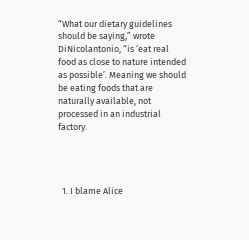“What our dietary guidelines should be saying,” wrote DiNicolantonio, “is ‘eat real food as close to nature intended as possible’. Meaning we should be eating foods that are naturally available, not processed in an industrial factory.




  1. I blame Alice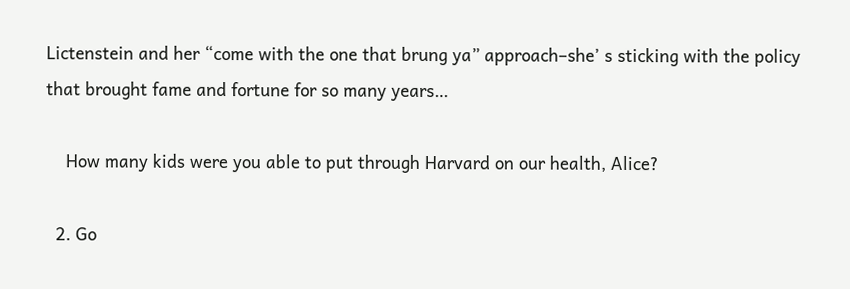Lictenstein and her “come with the one that brung ya” approach–she’ s sticking with the policy that brought fame and fortune for so many years…

    How many kids were you able to put through Harvard on our health, Alice?

  2. Go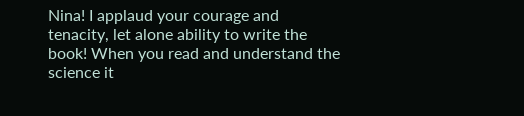Nina! I applaud your courage and tenacity, let alone ability to write the book! When you read and understand the science it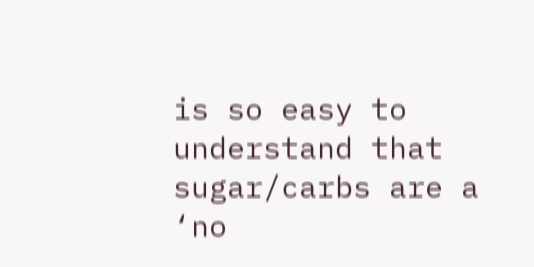is so easy to understand that sugar/carbs are a ‘no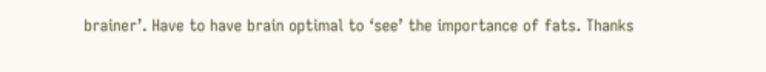brainer’. Have to have brain optimal to ‘see’ the importance of fats. Thanks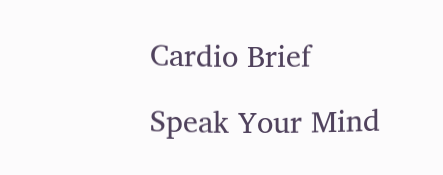Cardio Brief

Speak Your Mind